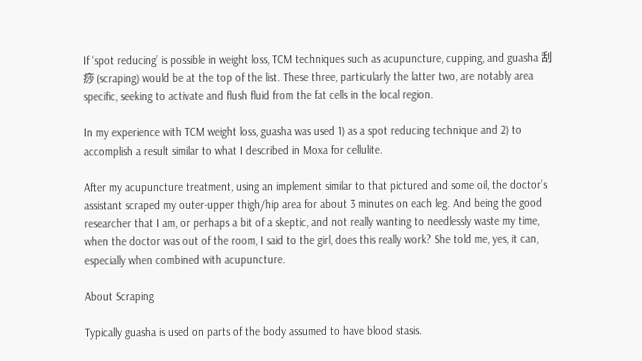If ‘spot reducing’ is possible in weight loss, TCM techniques such as acupuncture, cupping, and guasha 刮痧 (scraping) would be at the top of the list. These three, particularly the latter two, are notably area specific, seeking to activate and flush fluid from the fat cells in the local region.

In my experience with TCM weight loss, guasha was used 1) as a spot reducing technique and 2) to accomplish a result similar to what I described in Moxa for cellulite.

After my acupuncture treatment, using an implement similar to that pictured and some oil, the doctor’s assistant scraped my outer-upper thigh/hip area for about 3 minutes on each leg. And being the good researcher that I am, or perhaps a bit of a skeptic, and not really wanting to needlessly waste my time, when the doctor was out of the room, I said to the girl, does this really work? She told me, yes, it can, especially when combined with acupuncture.

About Scraping

Typically guasha is used on parts of the body assumed to have blood stasis.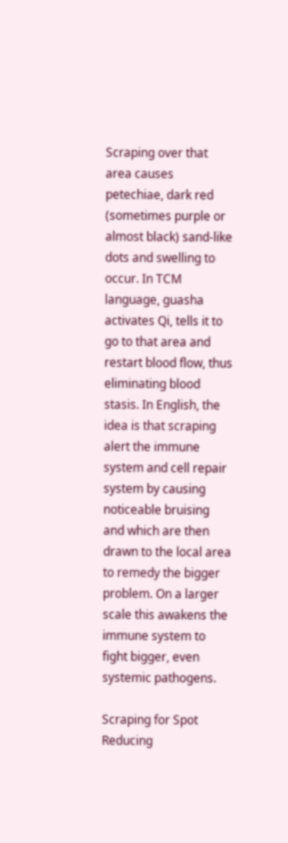Scraping over that area causes petechiae, dark red (sometimes purple or almost black) sand-like dots and swelling to occur. In TCM language, guasha activates Qi, tells it to go to that area and restart blood flow, thus eliminating blood stasis. In English, the idea is that scraping alert the immune system and cell repair system by causing noticeable bruising and which are then drawn to the local area to remedy the bigger problem. On a larger scale this awakens the immune system to fight bigger, even systemic pathogens.

Scraping for Spot Reducing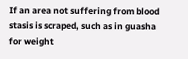If an area not suffering from blood stasis is scraped, such as in guasha for weight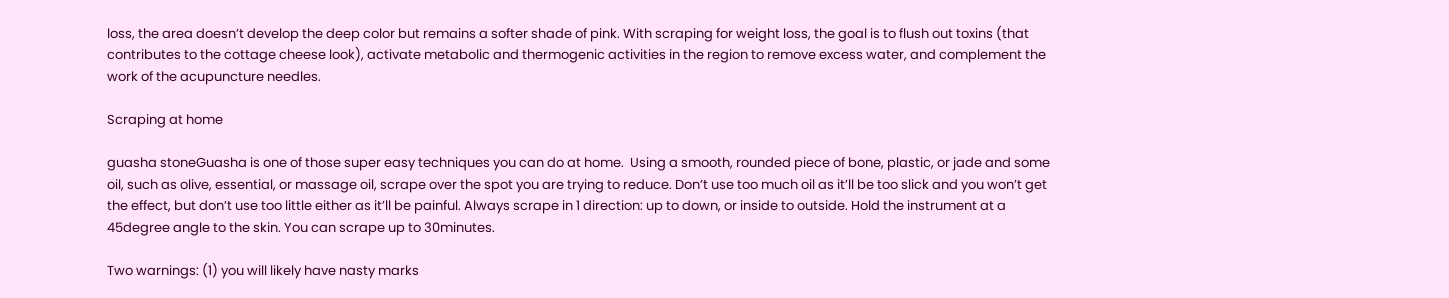loss, the area doesn’t develop the deep color but remains a softer shade of pink. With scraping for weight loss, the goal is to flush out toxins (that contributes to the cottage cheese look), activate metabolic and thermogenic activities in the region to remove excess water, and complement the work of the acupuncture needles.

Scraping at home

guasha stoneGuasha is one of those super easy techniques you can do at home.  Using a smooth, rounded piece of bone, plastic, or jade and some oil, such as olive, essential, or massage oil, scrape over the spot you are trying to reduce. Don’t use too much oil as it’ll be too slick and you won’t get the effect, but don’t use too little either as it’ll be painful. Always scrape in 1 direction: up to down, or inside to outside. Hold the instrument at a 45degree angle to the skin. You can scrape up to 30minutes.

Two warnings: (1) you will likely have nasty marks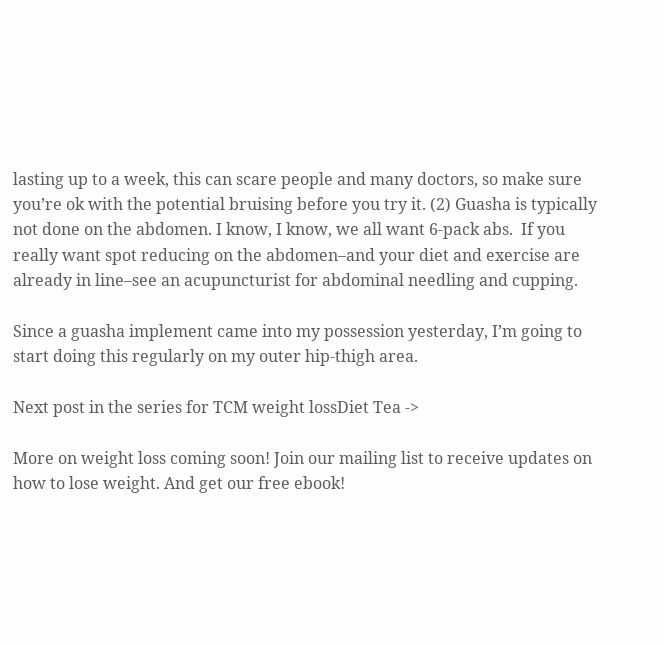lasting up to a week, this can scare people and many doctors, so make sure you’re ok with the potential bruising before you try it. (2) Guasha is typically not done on the abdomen. I know, I know, we all want 6-pack abs.  If you really want spot reducing on the abdomen–and your diet and exercise are already in line–see an acupuncturist for abdominal needling and cupping.

Since a guasha implement came into my possession yesterday, I’m going to start doing this regularly on my outer hip-thigh area.

Next post in the series for TCM weight lossDiet Tea ->

More on weight loss coming soon! Join our mailing list to receive updates on how to lose weight. And get our free ebook!